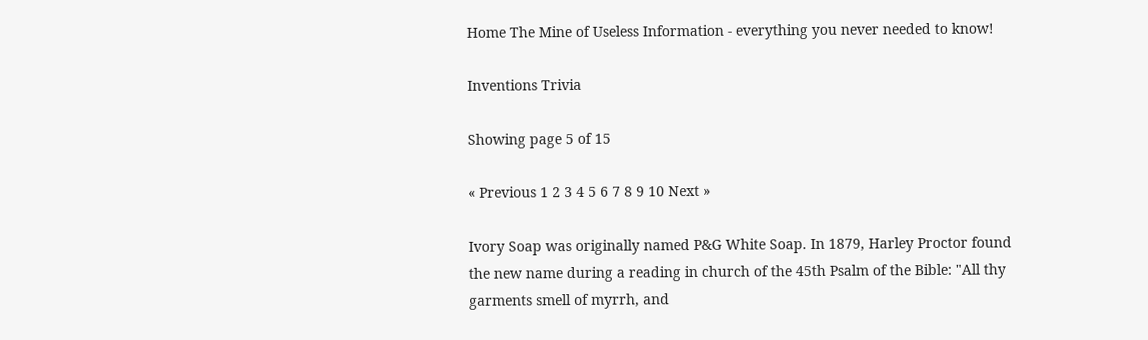Home The Mine of Useless Information - everything you never needed to know!

Inventions Trivia

Showing page 5 of 15

« Previous 1 2 3 4 5 6 7 8 9 10 Next »

Ivory Soap was originally named P&G White Soap. In 1879, Harley Proctor found the new name during a reading in church of the 45th Psalm of the Bible: "All thy garments smell of myrrh, and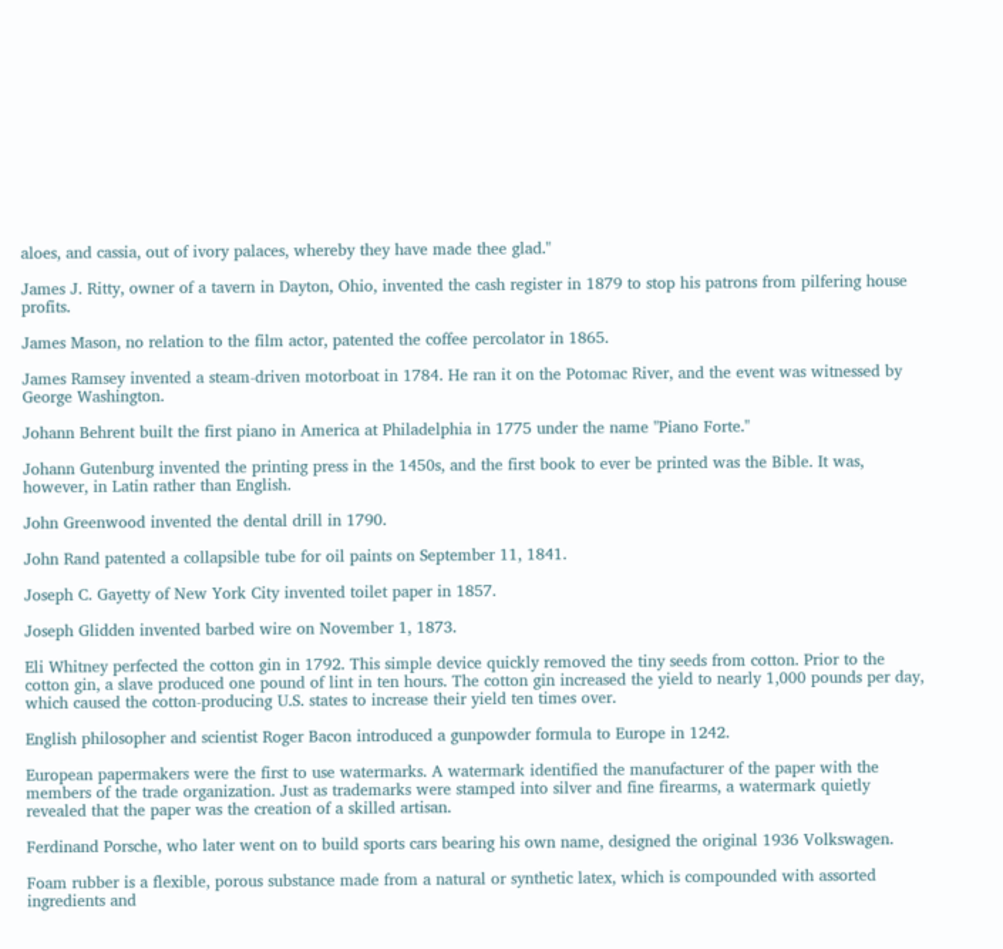aloes, and cassia, out of ivory palaces, whereby they have made thee glad."

James J. Ritty, owner of a tavern in Dayton, Ohio, invented the cash register in 1879 to stop his patrons from pilfering house profits.

James Mason, no relation to the film actor, patented the coffee percolator in 1865.

James Ramsey invented a steam-driven motorboat in 1784. He ran it on the Potomac River, and the event was witnessed by George Washington.

Johann Behrent built the first piano in America at Philadelphia in 1775 under the name "Piano Forte."

Johann Gutenburg invented the printing press in the 1450s, and the first book to ever be printed was the Bible. It was, however, in Latin rather than English.

John Greenwood invented the dental drill in 1790.

John Rand patented a collapsible tube for oil paints on September 11, 1841.

Joseph C. Gayetty of New York City invented toilet paper in 1857.

Joseph Glidden invented barbed wire on November 1, 1873.

Eli Whitney perfected the cotton gin in 1792. This simple device quickly removed the tiny seeds from cotton. Prior to the cotton gin, a slave produced one pound of lint in ten hours. The cotton gin increased the yield to nearly 1,000 pounds per day, which caused the cotton-producing U.S. states to increase their yield ten times over.

English philosopher and scientist Roger Bacon introduced a gunpowder formula to Europe in 1242.

European papermakers were the first to use watermarks. A watermark identified the manufacturer of the paper with the members of the trade organization. Just as trademarks were stamped into silver and fine firearms, a watermark quietly revealed that the paper was the creation of a skilled artisan.

Ferdinand Porsche, who later went on to build sports cars bearing his own name, designed the original 1936 Volkswagen.

Foam rubber is a flexible, porous substance made from a natural or synthetic latex, which is compounded with assorted ingredients and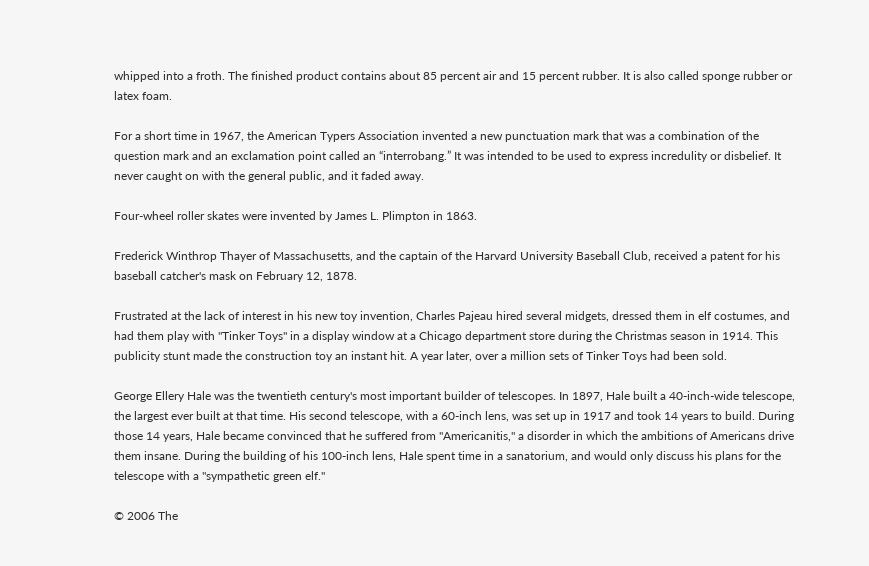whipped into a froth. The finished product contains about 85 percent air and 15 percent rubber. It is also called sponge rubber or latex foam.

For a short time in 1967, the American Typers Association invented a new punctuation mark that was a combination of the question mark and an exclamation point called an “interrobang.” It was intended to be used to express incredulity or disbelief. It never caught on with the general public, and it faded away.

Four-wheel roller skates were invented by James L. Plimpton in 1863.

Frederick Winthrop Thayer of Massachusetts, and the captain of the Harvard University Baseball Club, received a patent for his baseball catcher's mask on February 12, 1878.

Frustrated at the lack of interest in his new toy invention, Charles Pajeau hired several midgets, dressed them in elf costumes, and had them play with "Tinker Toys" in a display window at a Chicago department store during the Christmas season in 1914. This publicity stunt made the construction toy an instant hit. A year later, over a million sets of Tinker Toys had been sold.

George Ellery Hale was the twentieth century's most important builder of telescopes. In 1897, Hale built a 40-inch-wide telescope, the largest ever built at that time. His second telescope, with a 60-inch lens, was set up in 1917 and took 14 years to build. During those 14 years, Hale became convinced that he suffered from "Americanitis," a disorder in which the ambitions of Americans drive them insane. During the building of his 100-inch lens, Hale spent time in a sanatorium, and would only discuss his plans for the telescope with a "sympathetic green elf."

© 2006 The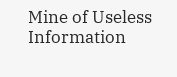Mine of Useless Information